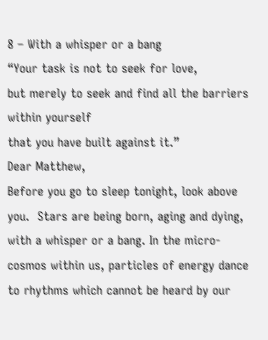8 – With a whisper or a bang
“Your task is not to seek for love,
but merely to seek and find all the barriers within yourself
that you have built against it.”
Dear Matthew,
Before you go to sleep tonight, look above you.  Stars are being born, aging and dying, with a whisper or a bang. In the micro-cosmos within us, particles of energy dance to rhythms which cannot be heard by our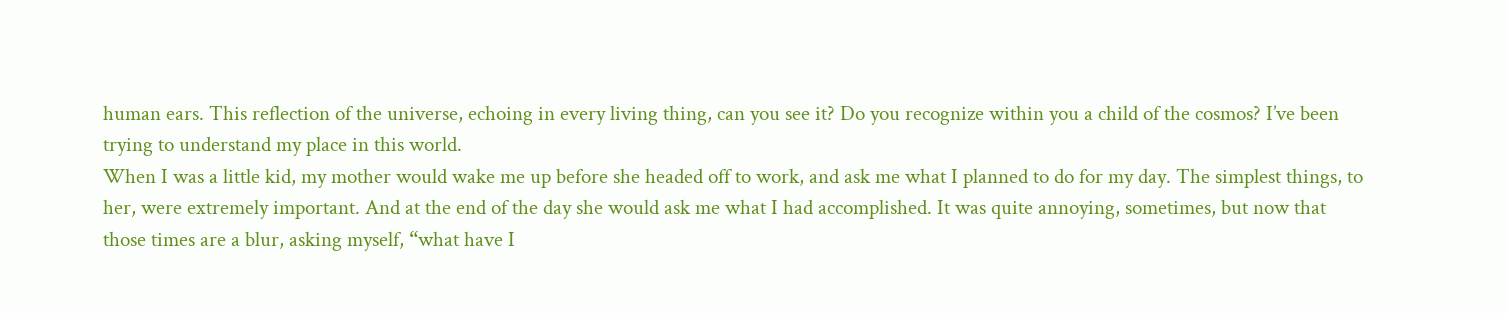human ears. This reflection of the universe, echoing in every living thing, can you see it? Do you recognize within you a child of the cosmos? I’ve been trying to understand my place in this world.
When I was a little kid, my mother would wake me up before she headed off to work, and ask me what I planned to do for my day. The simplest things, to her, were extremely important. And at the end of the day she would ask me what I had accomplished. It was quite annoying, sometimes, but now that those times are a blur, asking myself, “what have I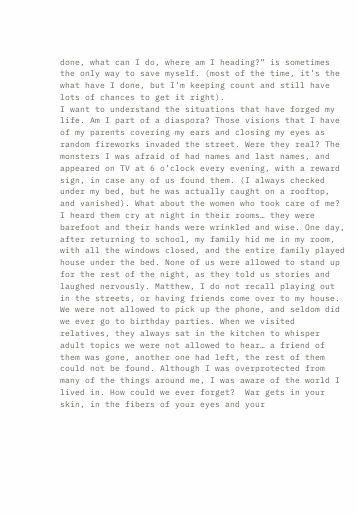done, what can I do, where am I heading?” is sometimes the only way to save myself. (most of the time, it’s the what have I done, but I’m keeping count and still have lots of chances to get it right).
I want to understand the situations that have forged my life. Am I part of a diaspora? Those visions that I have of my parents covering my ears and closing my eyes as random fireworks invaded the street. Were they real? The monsters I was afraid of had names and last names, and appeared on TV at 6 o’clock every evening, with a reward sign, in case any of us found them. (I always checked under my bed, but he was actually caught on a rooftop, and vanished). What about the women who took care of me? I heard them cry at night in their rooms… they were barefoot and their hands were wrinkled and wise. One day, after returning to school, my family hid me in my room, with all the windows closed, and the entire family played house under the bed. None of us were allowed to stand up for the rest of the night, as they told us stories and laughed nervously. Matthew, I do not recall playing out in the streets, or having friends come over to my house. We were not allowed to pick up the phone, and seldom did we ever go to birthday parties. When we visited relatives, they always sat in the kitchen to whisper adult topics we were not allowed to hear… a friend of them was gone, another one had left, the rest of them could not be found. Although I was overprotected from many of the things around me, I was aware of the world I lived in. How could we ever forget?  War gets in your skin, in the fibers of your eyes and your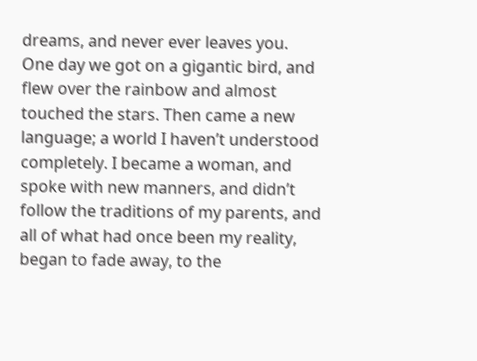dreams, and never ever leaves you.
One day we got on a gigantic bird, and flew over the rainbow and almost touched the stars. Then came a new language; a world I haven’t understood completely. I became a woman, and spoke with new manners, and didn’t follow the traditions of my parents, and all of what had once been my reality, began to fade away, to the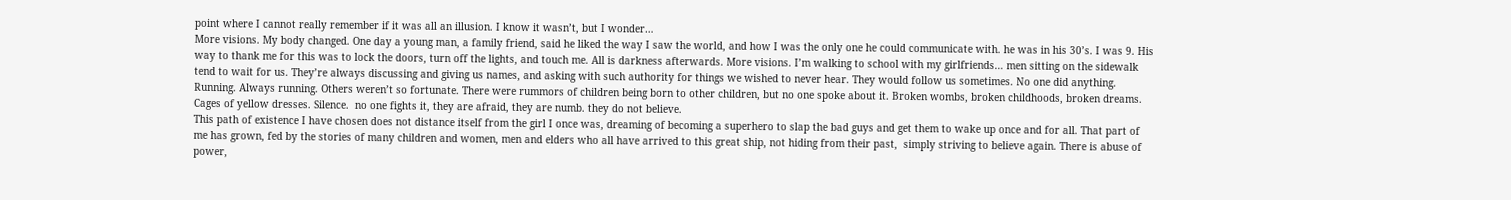point where I cannot really remember if it was all an illusion. I know it wasn’t, but I wonder…
More visions. My body changed. One day a young man, a family friend, said he liked the way I saw the world, and how I was the only one he could communicate with. he was in his 30’s. I was 9. His way to thank me for this was to lock the doors, turn off the lights, and touch me. All is darkness afterwards. More visions. I’m walking to school with my girlfriends… men sitting on the sidewalk tend to wait for us. They’re always discussing and giving us names, and asking with such authority for things we wished to never hear. They would follow us sometimes. No one did anything. Running. Always running. Others weren’t so fortunate. There were rummors of children being born to other children, but no one spoke about it. Broken wombs, broken childhoods, broken dreams. Cages of yellow dresses. Silence.  no one fights it, they are afraid, they are numb. they do not believe.
This path of existence I have chosen does not distance itself from the girl I once was, dreaming of becoming a superhero to slap the bad guys and get them to wake up once and for all. That part of me has grown, fed by the stories of many children and women, men and elders who all have arrived to this great ship, not hiding from their past,  simply striving to believe again. There is abuse of power,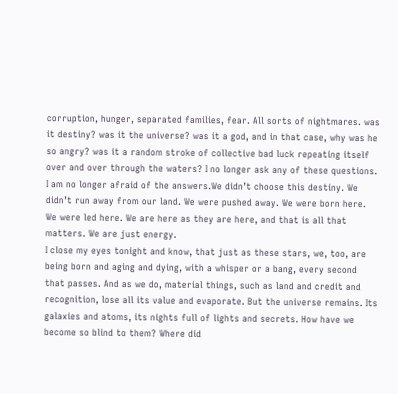corruption, hunger, separated families, fear. All sorts of nightmares. was it destiny? was it the universe? was it a god, and in that case, why was he so angry? was it a random stroke of collective bad luck repeating itself over and over through the waters? I no longer ask any of these questions. I am no longer afraid of the answers.We didn’t choose this destiny. We didn’t run away from our land. We were pushed away. We were born here. We were led here. We are here as they are here, and that is all that matters. We are just energy.
I close my eyes tonight and know, that just as these stars, we, too, are being born and aging and dying, with a whisper or a bang, every second that passes. And as we do, material things, such as land and credit and recognition, lose all its value and evaporate. But the universe remains. Its galaxies and atoms, its nights full of lights and secrets. How have we become so blind to them? Where did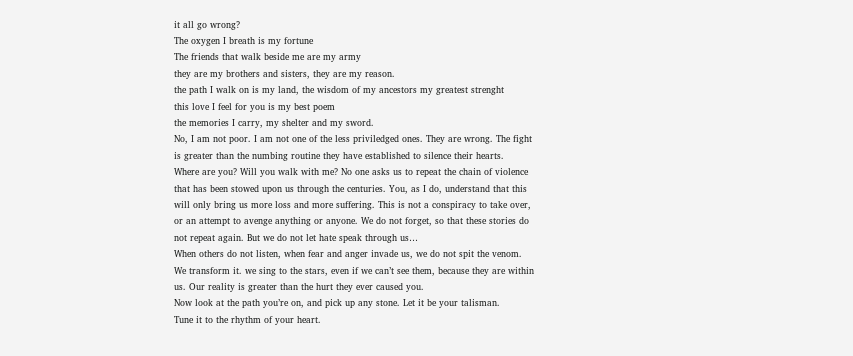it all go wrong?
The oxygen I breath is my fortune
The friends that walk beside me are my army
they are my brothers and sisters, they are my reason.
the path I walk on is my land, the wisdom of my ancestors my greatest strenght
this love I feel for you is my best poem
the memories I carry, my shelter and my sword.
No, I am not poor. I am not one of the less priviledged ones. They are wrong. The fight is greater than the numbing routine they have established to silence their hearts.
Where are you? Will you walk with me? No one asks us to repeat the chain of violence that has been stowed upon us through the centuries. You, as I do, understand that this will only bring us more loss and more suffering. This is not a conspiracy to take over, or an attempt to avenge anything or anyone. We do not forget, so that these stories do not repeat again. But we do not let hate speak through us…
When others do not listen, when fear and anger invade us, we do not spit the venom. We transform it. we sing to the stars, even if we can’t see them, because they are within us. Our reality is greater than the hurt they ever caused you.
Now look at the path you’re on, and pick up any stone. Let it be your talisman.
Tune it to the rhythm of your heart.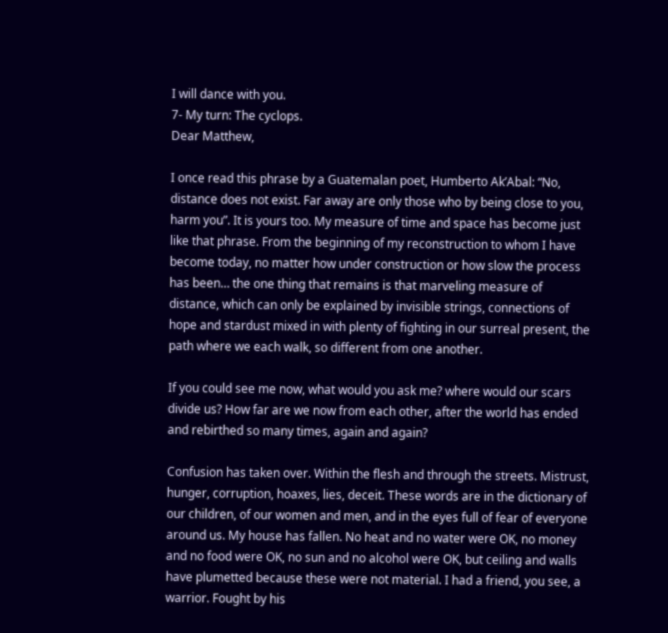I will dance with you.
7- My turn: The cyclops.
Dear Matthew,

I once read this phrase by a Guatemalan poet, Humberto Ak’Abal: “No, distance does not exist. Far away are only those who by being close to you, harm you”. It is yours too. My measure of time and space has become just like that phrase. From the beginning of my reconstruction to whom I have become today, no matter how under construction or how slow the process has been… the one thing that remains is that marveling measure of distance, which can only be explained by invisible strings, connections of hope and stardust mixed in with plenty of fighting in our surreal present, the path where we each walk, so different from one another.

If you could see me now, what would you ask me? where would our scars divide us? How far are we now from each other, after the world has ended and rebirthed so many times, again and again?

Confusion has taken over. Within the flesh and through the streets. Mistrust, hunger, corruption, hoaxes, lies, deceit. These words are in the dictionary of our children, of our women and men, and in the eyes full of fear of everyone around us. My house has fallen. No heat and no water were OK, no money and no food were OK, no sun and no alcohol were OK, but ceiling and walls have plumetted because these were not material. I had a friend, you see, a warrior. Fought by his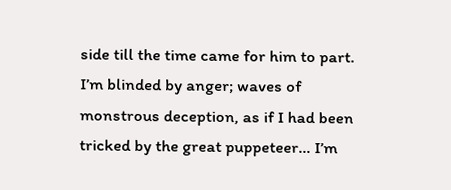side till the time came for him to part. I’m blinded by anger; waves of monstrous deception, as if I had been tricked by the great puppeteer… I’m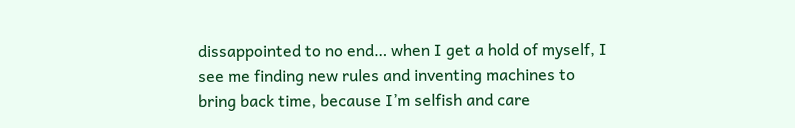dissappointed to no end… when I get a hold of myself, I see me finding new rules and inventing machines to bring back time, because I’m selfish and care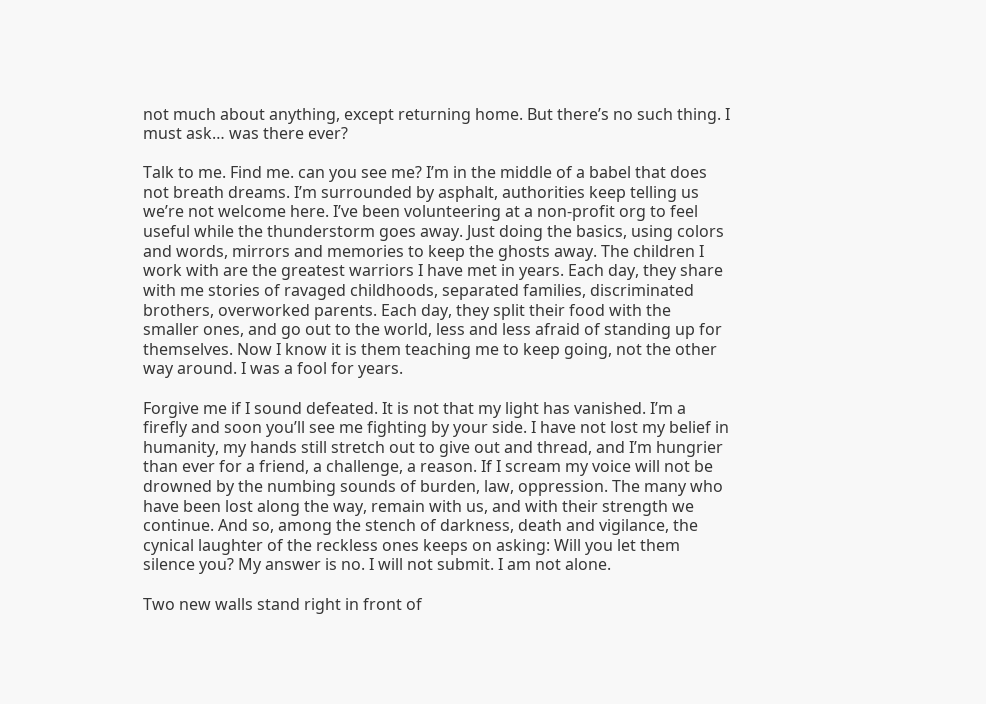not much about anything, except returning home. But there’s no such thing. I must ask… was there ever?

Talk to me. Find me. can you see me? I’m in the middle of a babel that does not breath dreams. I’m surrounded by asphalt, authorities keep telling us we’re not welcome here. I’ve been volunteering at a non-profit org to feel useful while the thunderstorm goes away. Just doing the basics, using colors and words, mirrors and memories to keep the ghosts away. The children I work with are the greatest warriors I have met in years. Each day, they share with me stories of ravaged childhoods, separated families, discriminated brothers, overworked parents. Each day, they split their food with the smaller ones, and go out to the world, less and less afraid of standing up for themselves. Now I know it is them teaching me to keep going, not the other way around. I was a fool for years.

Forgive me if I sound defeated. It is not that my light has vanished. I’m a firefly and soon you’ll see me fighting by your side. I have not lost my belief in humanity, my hands still stretch out to give out and thread, and I’m hungrier than ever for a friend, a challenge, a reason. If I scream my voice will not be drowned by the numbing sounds of burden, law, oppression. The many who have been lost along the way, remain with us, and with their strength we continue. And so, among the stench of darkness, death and vigilance, the cynical laughter of the reckless ones keeps on asking: Will you let them silence you? My answer is no. I will not submit. I am not alone.

Two new walls stand right in front of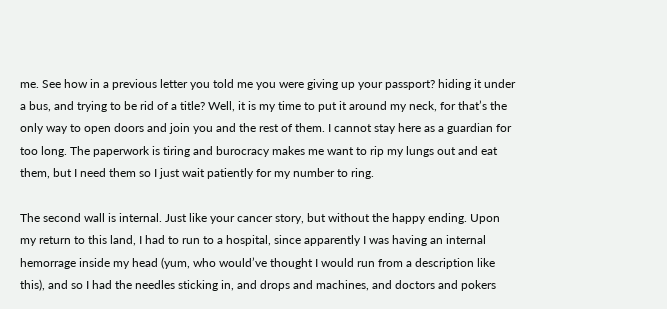me. See how in a previous letter you told me you were giving up your passport? hiding it under a bus, and trying to be rid of a title? Well, it is my time to put it around my neck, for that’s the only way to open doors and join you and the rest of them. I cannot stay here as a guardian for too long. The paperwork is tiring and burocracy makes me want to rip my lungs out and eat them, but I need them so I just wait patiently for my number to ring.

The second wall is internal. Just like your cancer story, but without the happy ending. Upon my return to this land, I had to run to a hospital, since apparently I was having an internal hemorrage inside my head (yum, who would’ve thought I would run from a description like this), and so I had the needles sticking in, and drops and machines, and doctors and pokers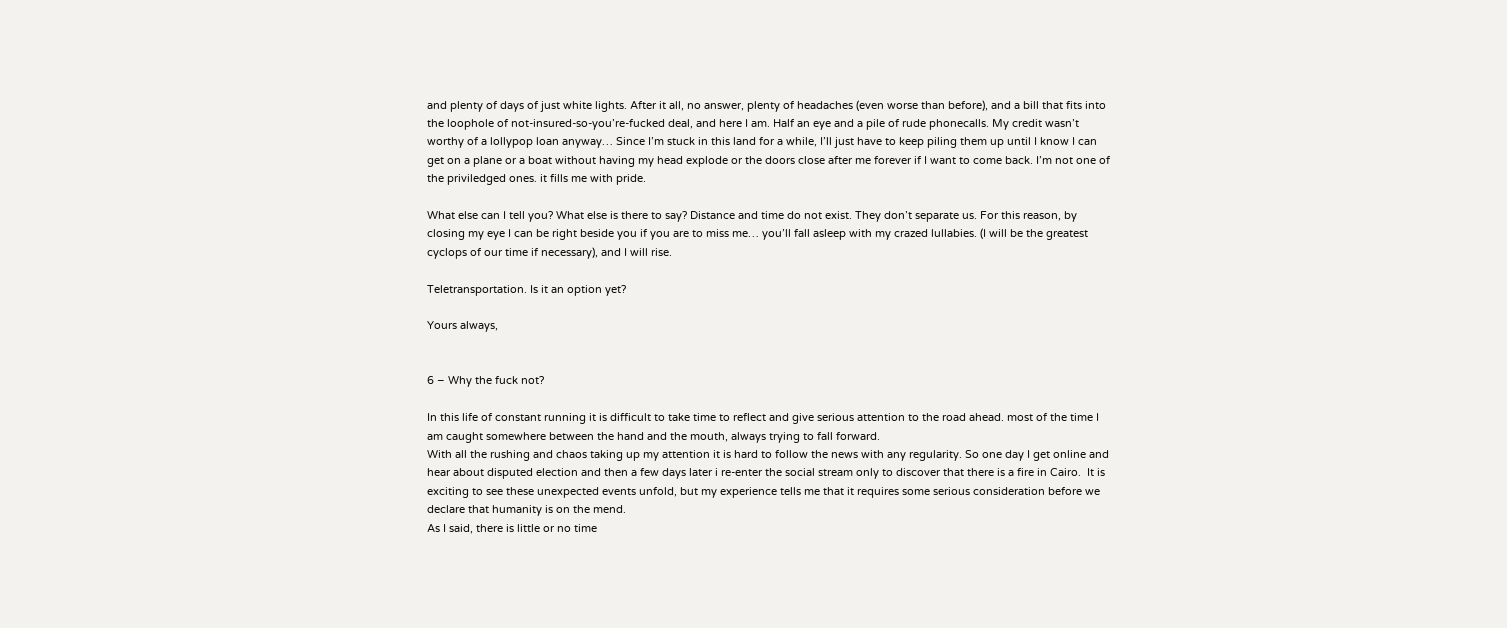and plenty of days of just white lights. After it all, no answer, plenty of headaches (even worse than before), and a bill that fits into the loophole of not-insured-so-you’re-fucked deal, and here I am. Half an eye and a pile of rude phonecalls. My credit wasn’t worthy of a lollypop loan anyway… Since I’m stuck in this land for a while, I’ll just have to keep piling them up until I know I can get on a plane or a boat without having my head explode or the doors close after me forever if I want to come back. I’m not one of the priviledged ones. it fills me with pride.

What else can I tell you? What else is there to say? Distance and time do not exist. They don’t separate us. For this reason, by closing my eye I can be right beside you if you are to miss me… you’ll fall asleep with my crazed lullabies. (I will be the greatest cyclops of our time if necessary), and I will rise.

Teletransportation. Is it an option yet?

Yours always,


6 – Why the fuck not?

In this life of constant running it is difficult to take time to reflect and give serious attention to the road ahead. most of the time I am caught somewhere between the hand and the mouth, always trying to fall forward.
With all the rushing and chaos taking up my attention it is hard to follow the news with any regularity. So one day I get online and hear about disputed election and then a few days later i re-enter the social stream only to discover that there is a fire in Cairo.  It is exciting to see these unexpected events unfold, but my experience tells me that it requires some serious consideration before we declare that humanity is on the mend.
As I said, there is little or no time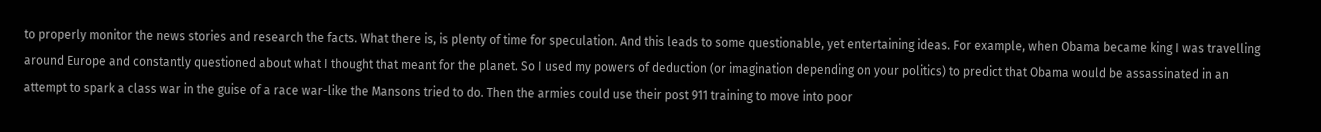to properly monitor the news stories and research the facts. What there is, is plenty of time for speculation. And this leads to some questionable, yet entertaining ideas. For example, when Obama became king I was travelling around Europe and constantly questioned about what I thought that meant for the planet. So I used my powers of deduction (or imagination depending on your politics) to predict that Obama would be assassinated in an attempt to spark a class war in the guise of a race war-like the Mansons tried to do. Then the armies could use their post 911 training to move into poor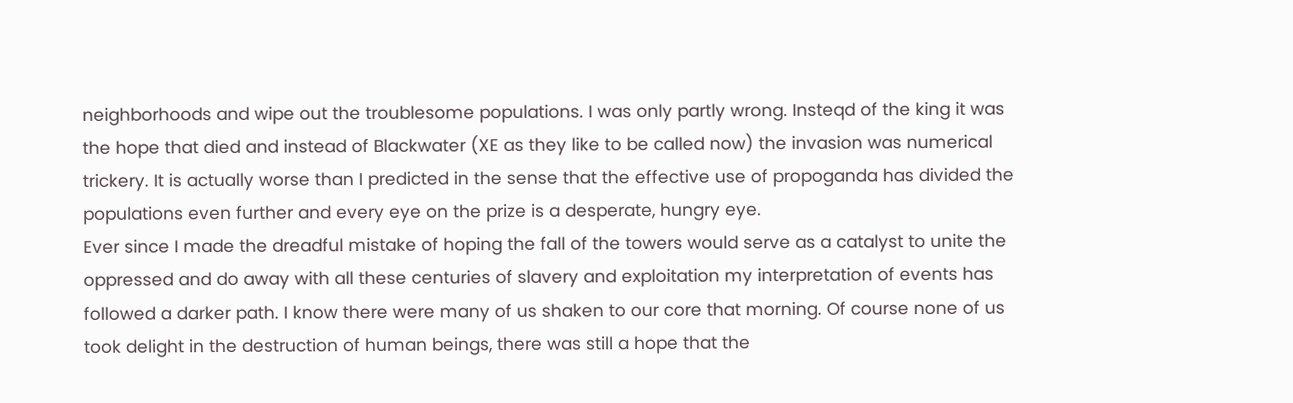neighborhoods and wipe out the troublesome populations. I was only partly wrong. Insteqd of the king it was the hope that died and instead of Blackwater (XE as they like to be called now) the invasion was numerical trickery. It is actually worse than I predicted in the sense that the effective use of propoganda has divided the populations even further and every eye on the prize is a desperate, hungry eye.
Ever since I made the dreadful mistake of hoping the fall of the towers would serve as a catalyst to unite the oppressed and do away with all these centuries of slavery and exploitation my interpretation of events has followed a darker path. I know there were many of us shaken to our core that morning. Of course none of us took delight in the destruction of human beings, there was still a hope that the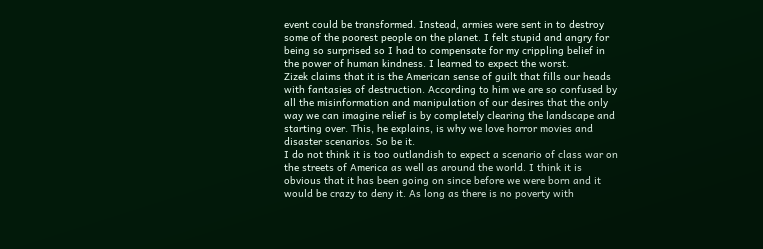event could be transformed. Instead, armies were sent in to destroy some of the poorest people on the planet. I felt stupid and angry for being so surprised so I had to compensate for my crippling belief in the power of human kindness. I learned to expect the worst.
Zizek claims that it is the American sense of guilt that fills our heads with fantasies of destruction. According to him we are so confused by all the misinformation and manipulation of our desires that the only way we can imagine relief is by completely clearing the landscape and starting over. This, he explains, is why we love horror movies and disaster scenarios. So be it.
I do not think it is too outlandish to expect a scenario of class war on the streets of America as well as around the world. I think it is obvious that it has been going on since before we were born and it would be crazy to deny it. As long as there is no poverty with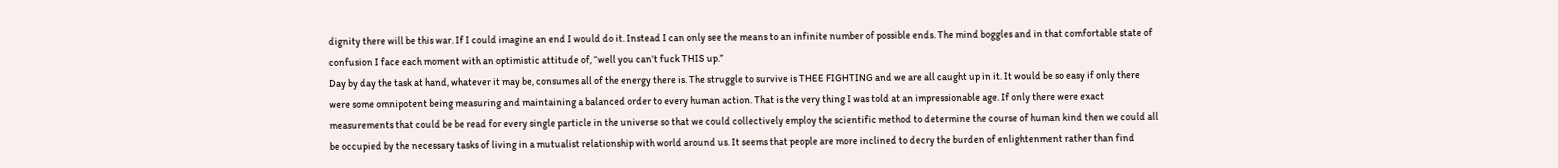dignity there will be this war. If I could imagine an end I would do it. Instead I can only see the means to an infinite number of possible ends. The mind boggles and in that comfortable state of confusion I face each moment with an optimistic attitude of, “well you can’t fuck THIS up.”
Day by day the task at hand, whatever it may be, consumes all of the energy there is. The struggle to survive is THEE FIGHTING and we are all caught up in it. It would be so easy if only there were some omnipotent being measuring and maintaining a balanced order to every human action. That is the very thing I was told at an impressionable age. If only there were exact measurements that could be be read for every single particle in the universe so that we could collectively employ the scientific method to determine the course of human kind then we could all be occupied by the necessary tasks of living in a mutualist relationship with world around us. It seems that people are more inclined to decry the burden of enlightenment rather than find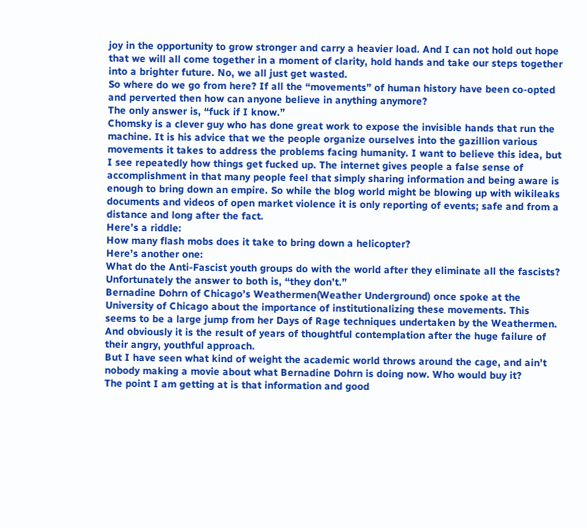joy in the opportunity to grow stronger and carry a heavier load. And I can not hold out hope that we will all come together in a moment of clarity, hold hands and take our steps together into a brighter future. No, we all just get wasted.
So where do we go from here? If all the “movements” of human history have been co-opted and perverted then how can anyone believe in anything anymore?
The only answer is, “fuck if I know.”
Chomsky is a clever guy who has done great work to expose the invisible hands that run the machine. It is his advice that we the people organize ourselves into the gazillion various movements it takes to address the problems facing humanity. I want to believe this idea, but I see repeatedly how things get fucked up. The internet gives people a false sense of accomplishment in that many people feel that simply sharing information and being aware is enough to bring down an empire. So while the blog world might be blowing up with wikileaks documents and videos of open market violence it is only reporting of events; safe and from a distance and long after the fact.
Here’s a riddle:
How many flash mobs does it take to bring down a helicopter?
Here’s another one:
What do the Anti-Fascist youth groups do with the world after they eliminate all the fascists?
Unfortunately the answer to both is, “they don’t.”
Bernadine Dohrn of Chicago’s Weathermen(Weather Underground) once spoke at the University of Chicago about the importance of institutionalizing these movements. This seems to be a large jump from her Days of Rage techniques undertaken by the Weathermen. And obviously it is the result of years of thoughtful contemplation after the huge failure of their angry, youthful approach.
But I have seen what kind of weight the academic world throws around the cage, and ain’t nobody making a movie about what Bernadine Dohrn is doing now. Who would buy it?
The point I am getting at is that information and good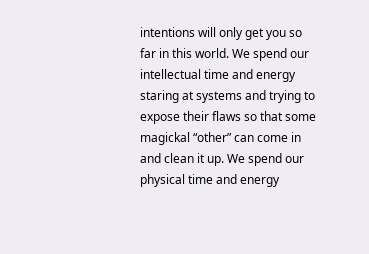intentions will only get you so far in this world. We spend our intellectual time and energy staring at systems and trying to expose their flaws so that some magickal “other” can come in and clean it up. We spend our physical time and energy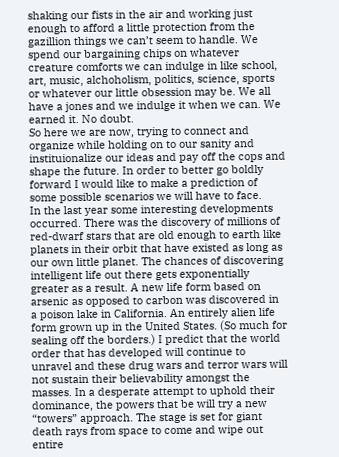shaking our fists in the air and working just enough to afford a little protection from the gazillion things we can’t seem to handle. We spend our bargaining chips on whatever creature comforts we can indulge in like school, art, music, alchoholism, politics, science, sports or whatever our little obsession may be. We all have a jones and we indulge it when we can. We earned it. No doubt.
So here we are now, trying to connect and organize while holding on to our sanity and instituionalize our ideas and pay off the cops and shape the future. In order to better go boldly forward I would like to make a prediction of some possible scenarios we will have to face.
In the last year some interesting developments occurred. There was the discovery of millions of red-dwarf stars that are old enough to earth like planets in their orbit that have existed as long as our own little planet. The chances of discovering intelligent life out there gets exponentially greater as a result. A new life form based on arsenic as opposed to carbon was discovered in a poison lake in California. An entirely alien life form grown up in the United States. (So much for sealing off the borders.) I predict that the world order that has developed will continue to unravel and these drug wars and terror wars will not sustain their believability amongst the masses. In a desperate attempt to uphold their dominance, the powers that be will try a new “towers” approach. The stage is set for giant death rays from space to come and wipe out entire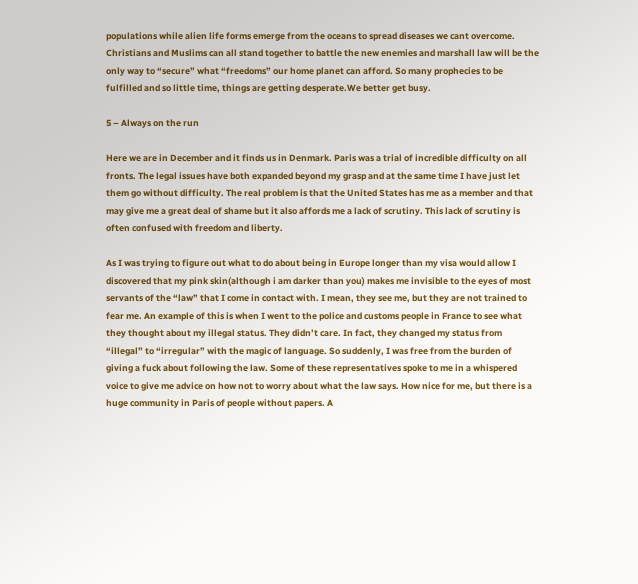populations while alien life forms emerge from the oceans to spread diseases we cant overcome. Christians and Muslims can all stand together to battle the new enemies and marshall law will be the only way to “secure” what “freedoms” our home planet can afford. So many prophecies to be fulfilled and so little time, things are getting desperate.We better get busy.

5 – Always on the run

Here we are in December and it finds us in Denmark. Paris was a trial of incredible difficulty on all fronts. The legal issues have both expanded beyond my grasp and at the same time I have just let them go without difficulty. The real problem is that the United States has me as a member and that may give me a great deal of shame but it also affords me a lack of scrutiny. This lack of scrutiny is often confused with freedom and liberty.

As I was trying to figure out what to do about being in Europe longer than my visa would allow I discovered that my pink skin(although i am darker than you) makes me invisible to the eyes of most servants of the “law” that I come in contact with. I mean, they see me, but they are not trained to fear me. An example of this is when I went to the police and customs people in France to see what they thought about my illegal status. They didn’t care. In fact, they changed my status from “illegal” to “irregular” with the magic of language. So suddenly, I was free from the burden of giving a fuck about following the law. Some of these representatives spoke to me in a whispered voice to give me advice on how not to worry about what the law says. How nice for me, but there is a huge community in Paris of people without papers. A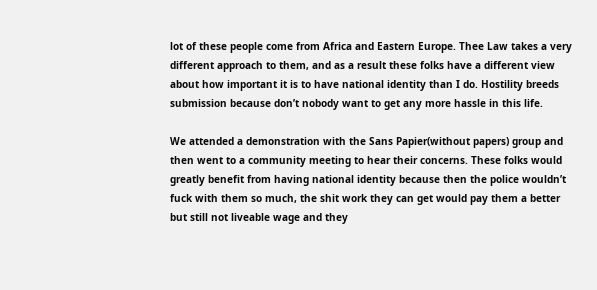lot of these people come from Africa and Eastern Europe. Thee Law takes a very different approach to them, and as a result these folks have a different view about how important it is to have national identity than I do. Hostility breeds submission because don’t nobody want to get any more hassle in this life.

We attended a demonstration with the Sans Papier(without papers) group and then went to a community meeting to hear their concerns. These folks would greatly benefit from having national identity because then the police wouldn’t fuck with them so much, the shit work they can get would pay them a better but still not liveable wage and they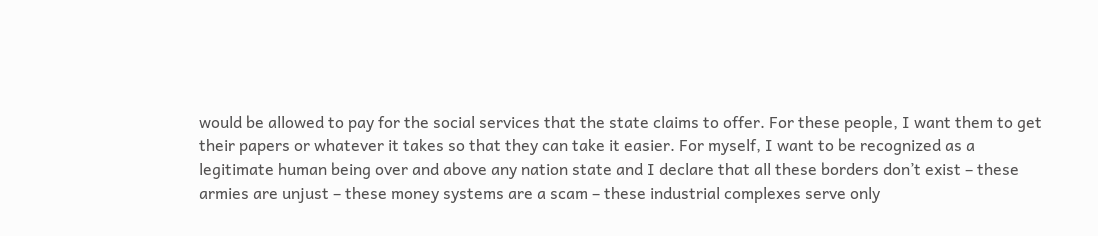would be allowed to pay for the social services that the state claims to offer. For these people, I want them to get their papers or whatever it takes so that they can take it easier. For myself, I want to be recognized as a legitimate human being over and above any nation state and I declare that all these borders don’t exist – these armies are unjust – these money systems are a scam – these industrial complexes serve only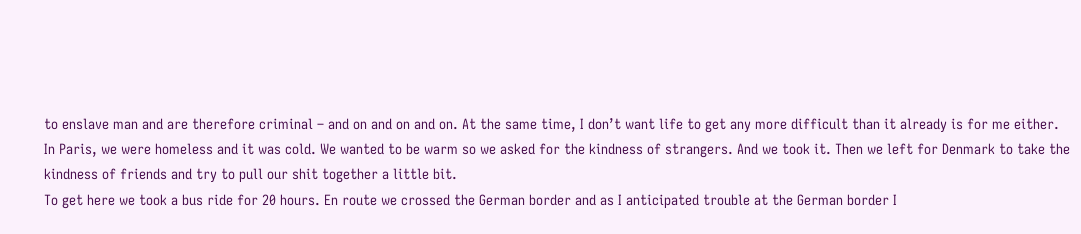to enslave man and are therefore criminal – and on and on and on. At the same time, I don’t want life to get any more difficult than it already is for me either.
In Paris, we were homeless and it was cold. We wanted to be warm so we asked for the kindness of strangers. And we took it. Then we left for Denmark to take the kindness of friends and try to pull our shit together a little bit.
To get here we took a bus ride for 20 hours. En route we crossed the German border and as I anticipated trouble at the German border I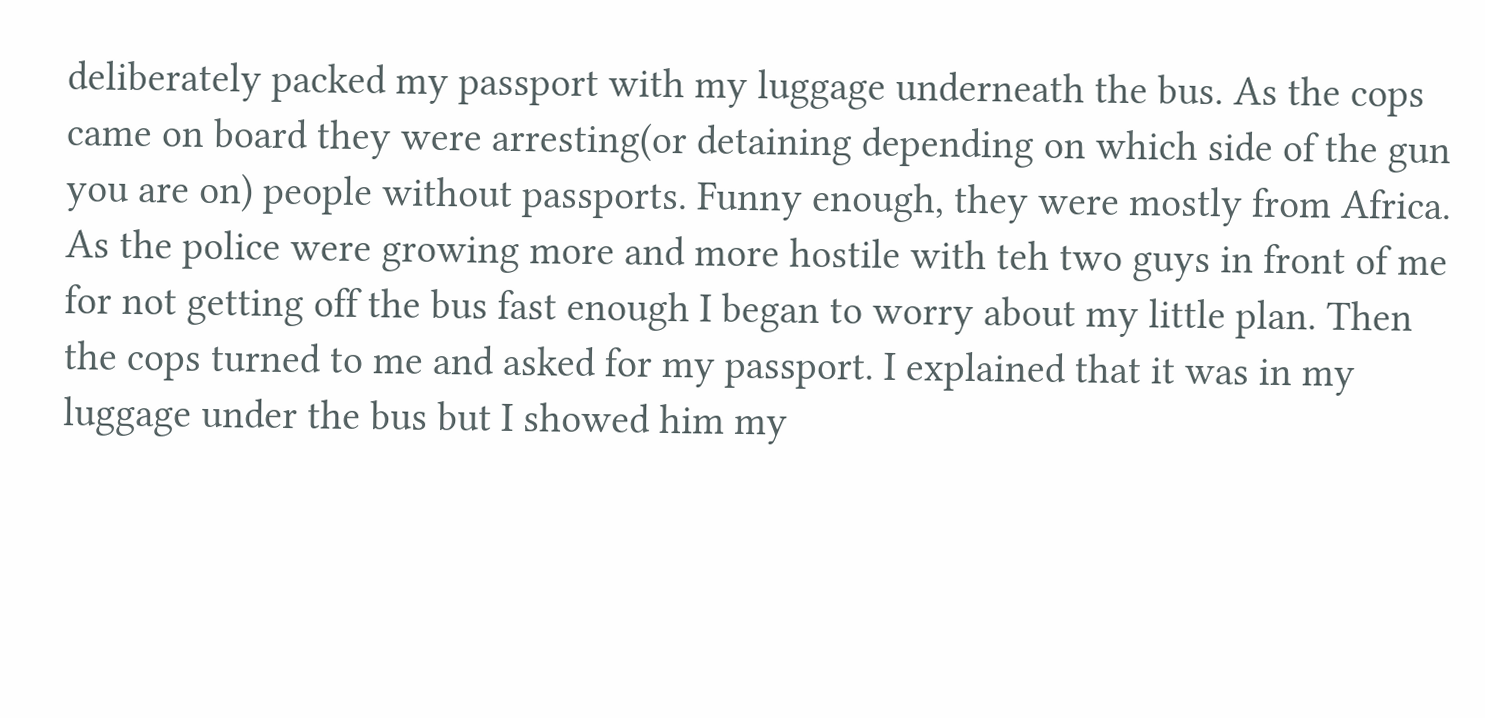deliberately packed my passport with my luggage underneath the bus. As the cops came on board they were arresting(or detaining depending on which side of the gun you are on) people without passports. Funny enough, they were mostly from Africa. As the police were growing more and more hostile with teh two guys in front of me for not getting off the bus fast enough I began to worry about my little plan. Then the cops turned to me and asked for my passport. I explained that it was in my luggage under the bus but I showed him my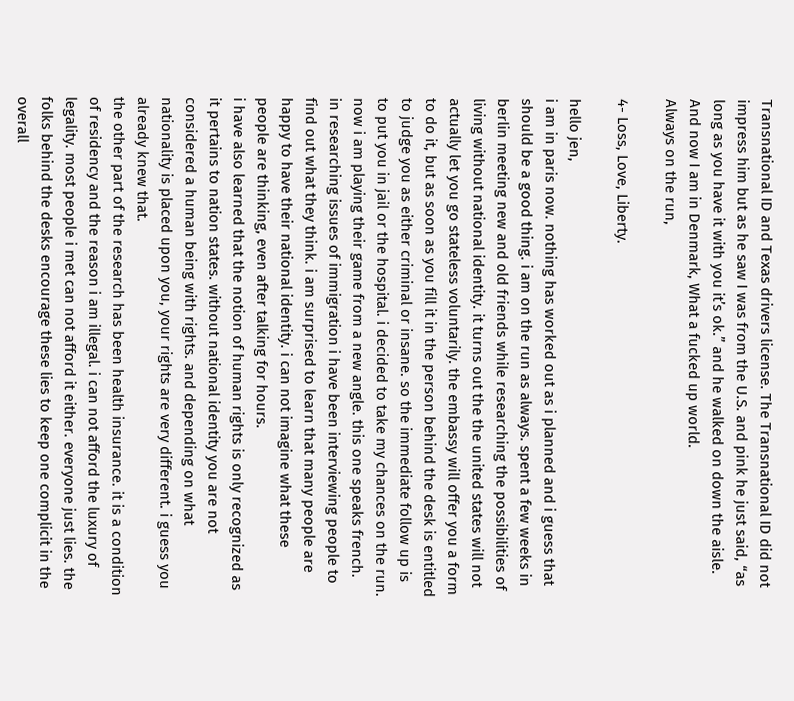Transnational ID and Texas drivers license. The Transnational ID did not impress him but as he saw I was from the U.S. and pink he just said, “as long as you have it with you it’s ok.” and he walked on down the aisle.
And now I am in Denmark, What a fucked up world.
Always on the run,

4- Loss, Love, Liberty.

hello jen,
i am in paris now. nothing has worked out as i planned and i guess that should be a good thing. i am on the run as always. spent a few weeks in berlin meeting new and old friends while researching the possibilities of living without national identity. it turns out the the united states will not actually let you go stateless voluntarily. the embassy will offer you a form to do it, but as soon as you fill it in the person behind the desk is entitled to judge you as either criminal or insane. so the immediate follow up is to put you in jail or the hospital. i decided to take my chances on the run. now i am playing their game from a new angle. this one speaks french.
in researching issues of immigration i have been interviewing people to find out what they think. i am surprised to learn that many people are happy to have their national identity. i can not imagine what these people are thinking, even after talking for hours.
i have also learned that the notion of human rights is only recognized as it pertains to nation states. without national identity you are not considered a human being with rights. and depending on what nationality is placed upon you, your rights are very different. i guess you already knew that.
the other part of the research has been health insurance. it is a condition of residency and the reason i am illegal. i can not afford the luxury of legality. most people i met can not afford it either. everyone just lies. the folks behind the desks encourage these lies to keep one complicit in the overall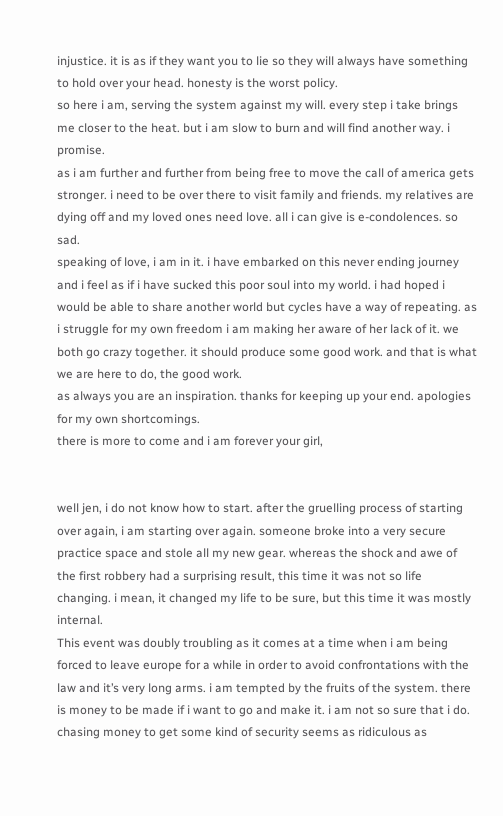injustice. it is as if they want you to lie so they will always have something to hold over your head. honesty is the worst policy.
so here i am, serving the system against my will. every step i take brings me closer to the heat. but i am slow to burn and will find another way. i promise.
as i am further and further from being free to move the call of america gets stronger. i need to be over there to visit family and friends. my relatives are dying off and my loved ones need love. all i can give is e-condolences. so sad.
speaking of love, i am in it. i have embarked on this never ending journey and i feel as if i have sucked this poor soul into my world. i had hoped i would be able to share another world but cycles have a way of repeating. as i struggle for my own freedom i am making her aware of her lack of it. we both go crazy together. it should produce some good work. and that is what we are here to do, the good work.
as always you are an inspiration. thanks for keeping up your end. apologies for my own shortcomings.
there is more to come and i am forever your girl,


well jen, i do not know how to start. after the gruelling process of starting over again, i am starting over again. someone broke into a very secure practice space and stole all my new gear. whereas the shock and awe of the first robbery had a surprising result, this time it was not so life changing. i mean, it changed my life to be sure, but this time it was mostly internal.
This event was doubly troubling as it comes at a time when i am being forced to leave europe for a while in order to avoid confrontations with the law and it’s very long arms. i am tempted by the fruits of the system. there is money to be made if i want to go and make it. i am not so sure that i do.
chasing money to get some kind of security seems as ridiculous as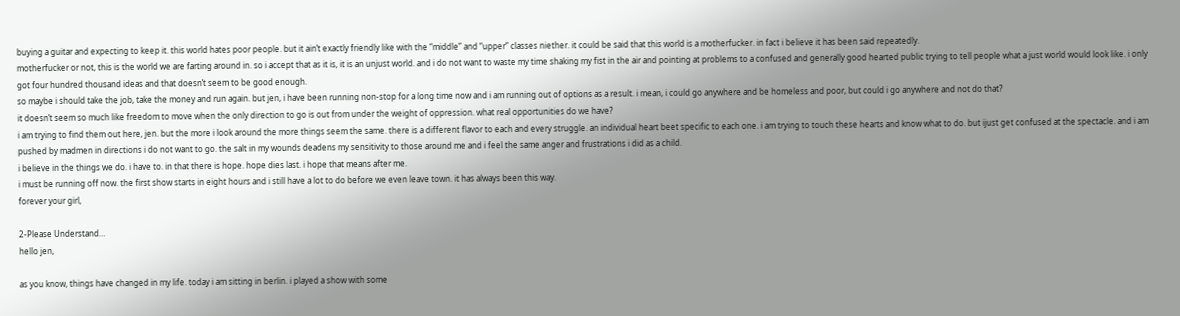buying a guitar and expecting to keep it. this world hates poor people. but it ain’t exactly friendly like with the “middle” and “upper” classes niether. it could be said that this world is a motherfucker. in fact i believe it has been said repeatedly.
motherfucker or not, this is the world we are farting around in. so i accept that as it is, it is an unjust world. and i do not want to waste my time shaking my fist in the air and pointing at problems to a confused and generally good hearted public trying to tell people what a just world would look like. i only got four hundred thousand ideas and that doesn’t seem to be good enough.
so maybe i should take the job, take the money and run again. but jen, i have been running non-stop for a long time now and i am running out of options as a result. i mean, i could go anywhere and be homeless and poor, but could i go anywhere and not do that?
it doesn’t seem so much like freedom to move when the only direction to go is out from under the weight of oppression. what real opportunities do we have?
i am trying to find them out here, jen. but the more i look around the more things seem the same. there is a different flavor to each and every struggle. an individual heart beet specific to each one. i am trying to touch these hearts and know what to do. but ijust get confused at the spectacle. and i am pushed by madmen in directions i do not want to go. the salt in my wounds deadens my sensitivity to those around me and i feel the same anger and frustrations i did as a child.
i believe in the things we do. i have to. in that there is hope. hope dies last. i hope that means after me.
i must be running off now. the first show starts in eight hours and i still have a lot to do before we even leave town. it has always been this way.
forever your girl,

2-Please Understand…
hello jen,

as you know, things have changed in my life. today i am sitting in berlin. i played a show with some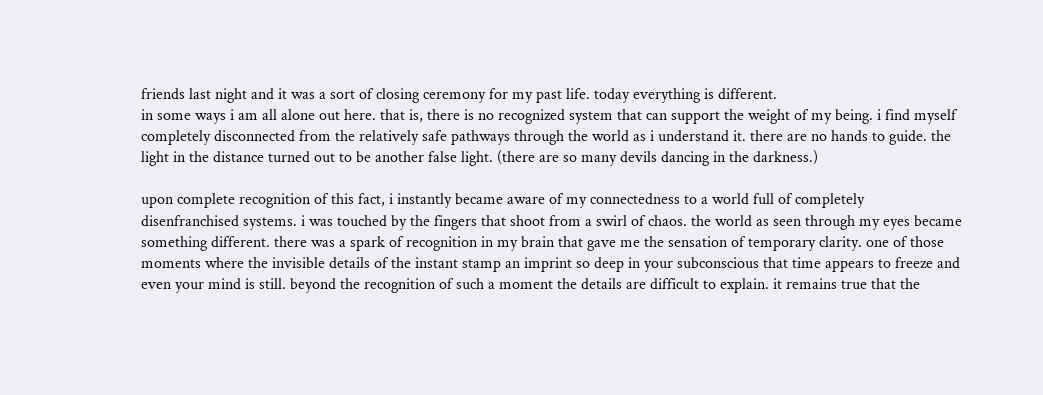friends last night and it was a sort of closing ceremony for my past life. today everything is different.
in some ways i am all alone out here. that is, there is no recognized system that can support the weight of my being. i find myself completely disconnected from the relatively safe pathways through the world as i understand it. there are no hands to guide. the light in the distance turned out to be another false light. (there are so many devils dancing in the darkness.)

upon complete recognition of this fact, i instantly became aware of my connectedness to a world full of completely disenfranchised systems. i was touched by the fingers that shoot from a swirl of chaos. the world as seen through my eyes became something different. there was a spark of recognition in my brain that gave me the sensation of temporary clarity. one of those moments where the invisible details of the instant stamp an imprint so deep in your subconscious that time appears to freeze and even your mind is still. beyond the recognition of such a moment the details are difficult to explain. it remains true that the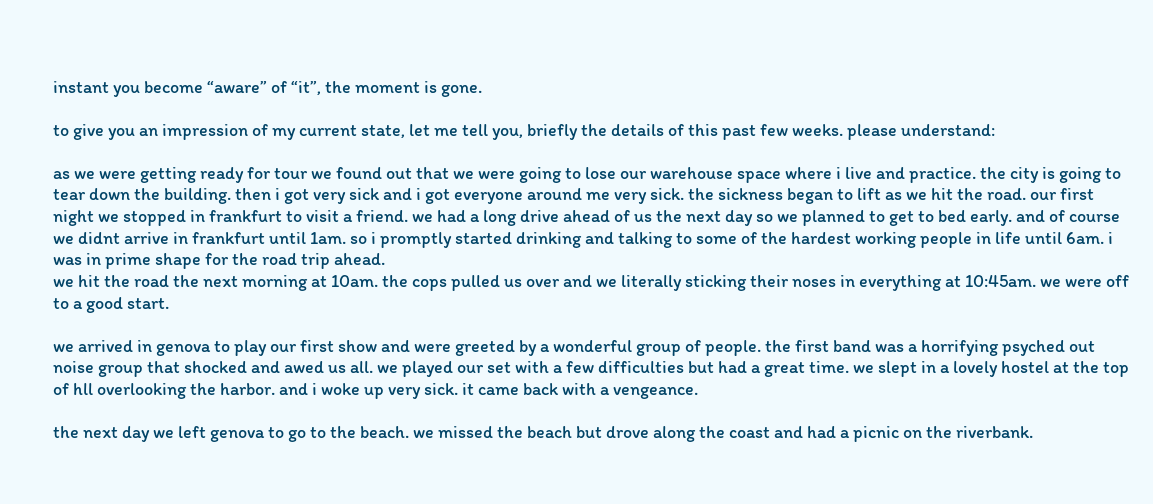instant you become “aware” of “it”, the moment is gone.

to give you an impression of my current state, let me tell you, briefly the details of this past few weeks. please understand:

as we were getting ready for tour we found out that we were going to lose our warehouse space where i live and practice. the city is going to tear down the building. then i got very sick and i got everyone around me very sick. the sickness began to lift as we hit the road. our first night we stopped in frankfurt to visit a friend. we had a long drive ahead of us the next day so we planned to get to bed early. and of course we didnt arrive in frankfurt until 1am. so i promptly started drinking and talking to some of the hardest working people in life until 6am. i was in prime shape for the road trip ahead.
we hit the road the next morning at 10am. the cops pulled us over and we literally sticking their noses in everything at 10:45am. we were off to a good start.

we arrived in genova to play our first show and were greeted by a wonderful group of people. the first band was a horrifying psyched out noise group that shocked and awed us all. we played our set with a few difficulties but had a great time. we slept in a lovely hostel at the top of hll overlooking the harbor. and i woke up very sick. it came back with a vengeance.

the next day we left genova to go to the beach. we missed the beach but drove along the coast and had a picnic on the riverbank.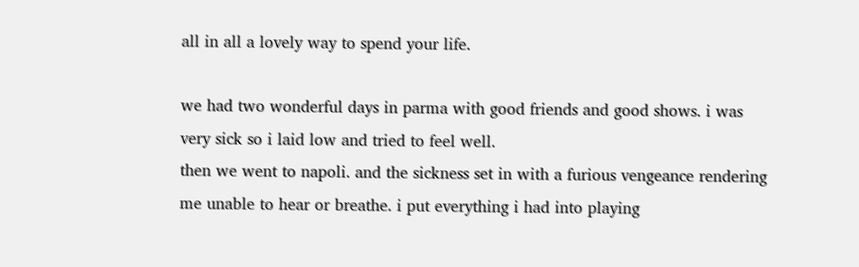all in all a lovely way to spend your life.

we had two wonderful days in parma with good friends and good shows. i was very sick so i laid low and tried to feel well.
then we went to napoli. and the sickness set in with a furious vengeance rendering me unable to hear or breathe. i put everything i had into playing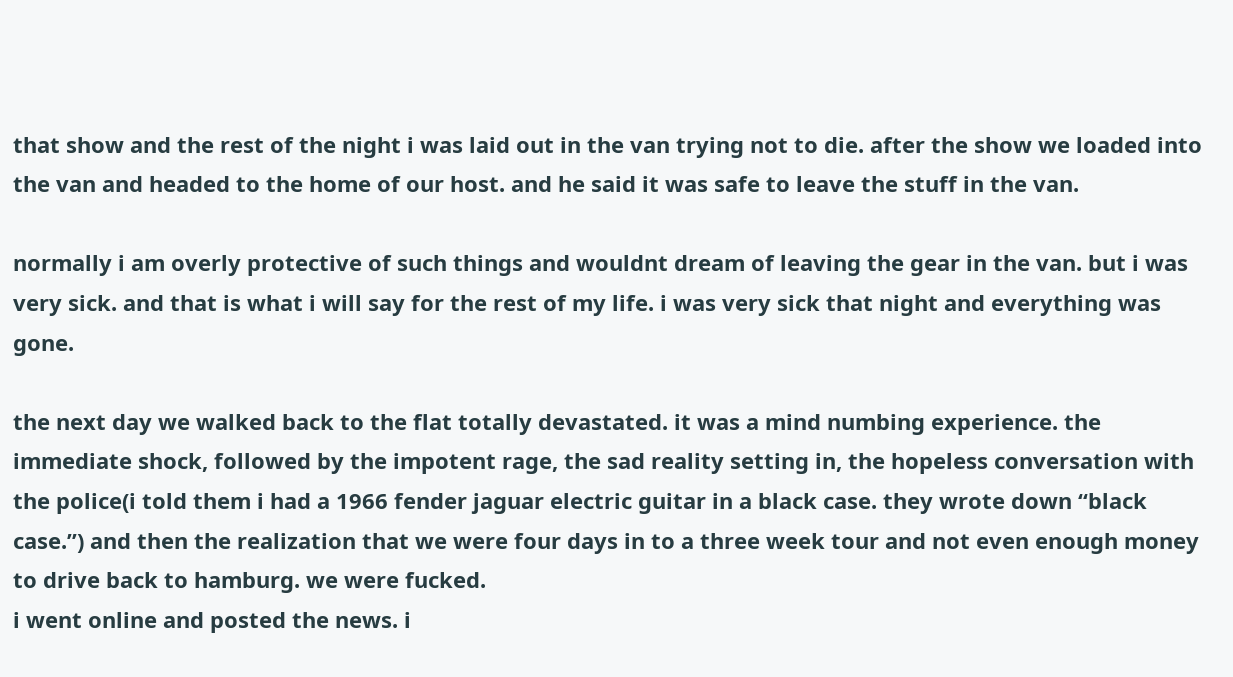that show and the rest of the night i was laid out in the van trying not to die. after the show we loaded into the van and headed to the home of our host. and he said it was safe to leave the stuff in the van.

normally i am overly protective of such things and wouldnt dream of leaving the gear in the van. but i was very sick. and that is what i will say for the rest of my life. i was very sick that night and everything was gone.

the next day we walked back to the flat totally devastated. it was a mind numbing experience. the immediate shock, followed by the impotent rage, the sad reality setting in, the hopeless conversation with the police(i told them i had a 1966 fender jaguar electric guitar in a black case. they wrote down “black case.”) and then the realization that we were four days in to a three week tour and not even enough money to drive back to hamburg. we were fucked.
i went online and posted the news. i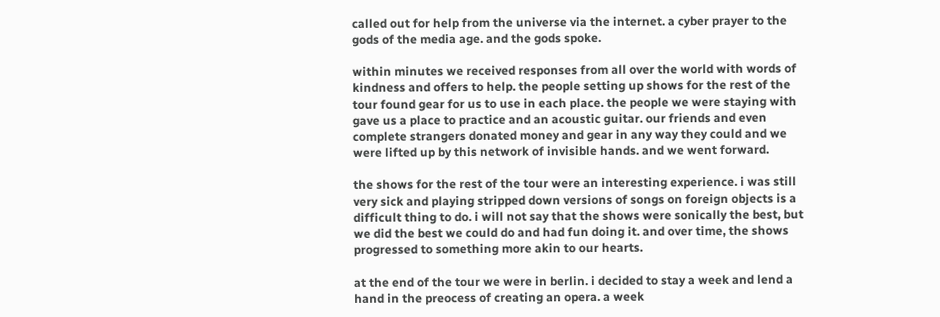called out for help from the universe via the internet. a cyber prayer to the gods of the media age. and the gods spoke.

within minutes we received responses from all over the world with words of kindness and offers to help. the people setting up shows for the rest of the tour found gear for us to use in each place. the people we were staying with gave us a place to practice and an acoustic guitar. our friends and even complete strangers donated money and gear in any way they could and we were lifted up by this network of invisible hands. and we went forward.

the shows for the rest of the tour were an interesting experience. i was still very sick and playing stripped down versions of songs on foreign objects is a difficult thing to do. i will not say that the shows were sonically the best, but we did the best we could do and had fun doing it. and over time, the shows progressed to something more akin to our hearts.

at the end of the tour we were in berlin. i decided to stay a week and lend a hand in the preocess of creating an opera. a week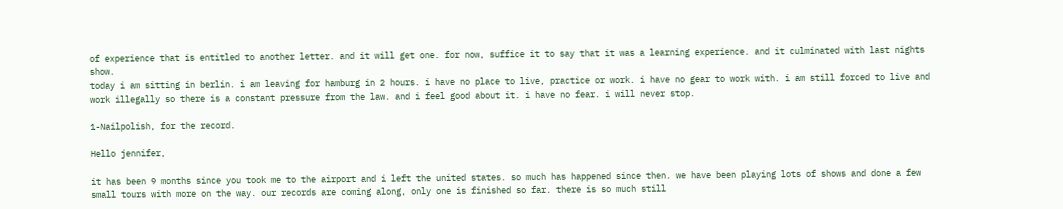of experience that is entitled to another letter. and it will get one. for now, suffice it to say that it was a learning experience. and it culminated with last nights show.
today i am sitting in berlin. i am leaving for hamburg in 2 hours. i have no place to live, practice or work. i have no gear to work with. i am still forced to live and work illegally so there is a constant pressure from the law. and i feel good about it. i have no fear. i will never stop.

1-Nailpolish, for the record.

Hello jennifer,

it has been 9 months since you took me to the airport and i left the united states. so much has happened since then. we have been playing lots of shows and done a few small tours with more on the way. our records are coming along, only one is finished so far. there is so much still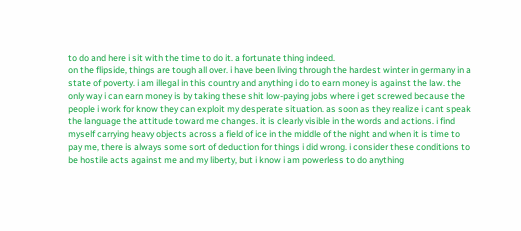to do and here i sit with the time to do it. a fortunate thing indeed.
on the flipside, things are tough all over. i have been living through the hardest winter in germany in a state of poverty. i am illegal in this country and anything i do to earn money is against the law. the only way i can earn money is by taking these shit low-paying jobs where i get screwed because the people i work for know they can exploit my desperate situation. as soon as they realize i cant speak the language the attitude toward me changes. it is clearly visible in the words and actions. i find myself carrying heavy objects across a field of ice in the middle of the night and when it is time to pay me, there is always some sort of deduction for things i did wrong. i consider these conditions to be hostile acts against me and my liberty, but i know i am powerless to do anything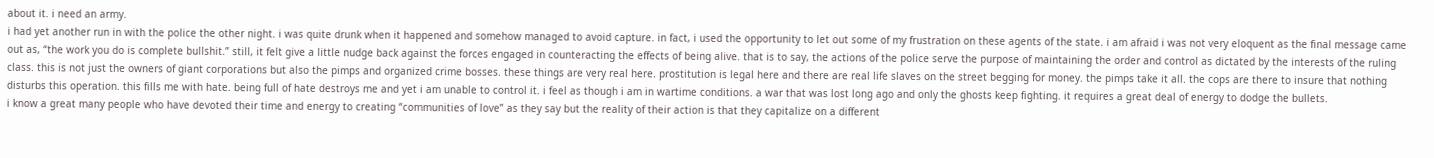about it. i need an army.
i had yet another run in with the police the other night. i was quite drunk when it happened and somehow managed to avoid capture. in fact, i used the opportunity to let out some of my frustration on these agents of the state. i am afraid i was not very eloquent as the final message came out as, “the work you do is complete bullshit.” still, it felt give a little nudge back against the forces engaged in counteracting the effects of being alive. that is to say, the actions of the police serve the purpose of maintaining the order and control as dictated by the interests of the ruling class. this is not just the owners of giant corporations but also the pimps and organized crime bosses. these things are very real here. prostitution is legal here and there are real life slaves on the street begging for money. the pimps take it all. the cops are there to insure that nothing disturbs this operation. this fills me with hate. being full of hate destroys me and yet i am unable to control it. i feel as though i am in wartime conditions. a war that was lost long ago and only the ghosts keep fighting. it requires a great deal of energy to dodge the bullets.
i know a great many people who have devoted their time and energy to creating “communities of love” as they say but the reality of their action is that they capitalize on a different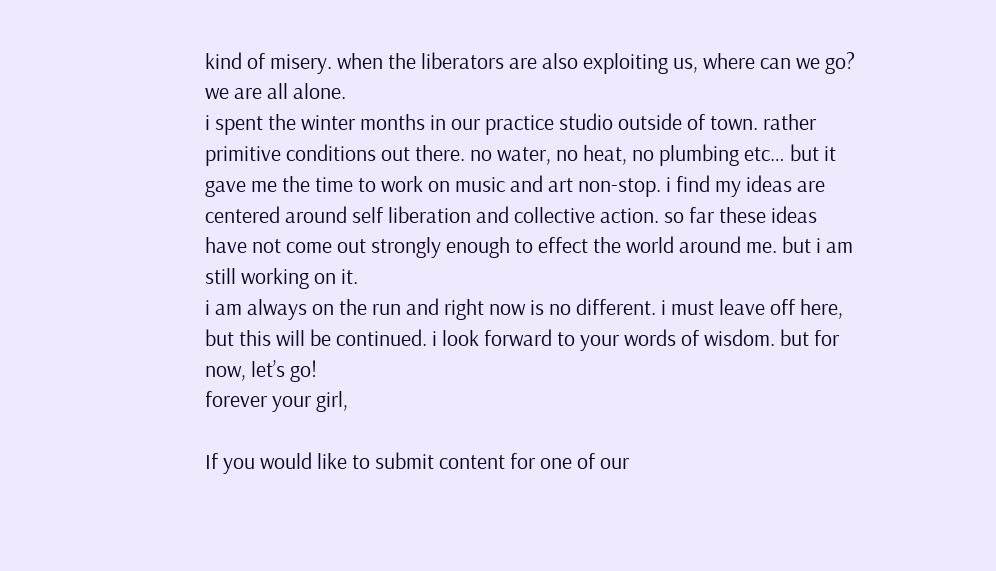kind of misery. when the liberators are also exploiting us, where can we go? we are all alone.
i spent the winter months in our practice studio outside of town. rather primitive conditions out there. no water, no heat, no plumbing etc… but it gave me the time to work on music and art non-stop. i find my ideas are centered around self liberation and collective action. so far these ideas have not come out strongly enough to effect the world around me. but i am still working on it.
i am always on the run and right now is no different. i must leave off here, but this will be continued. i look forward to your words of wisdom. but for now, let’s go!
forever your girl,

If you would like to submit content for one of our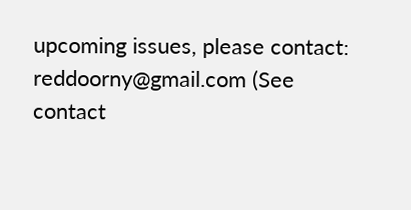upcoming issues, please contact: reddoorny@gmail.com (See contact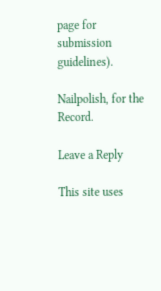page for submission guidelines).

Nailpolish, for the Record.

Leave a Reply

This site uses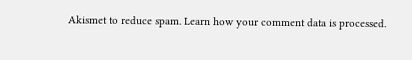Akismet to reduce spam. Learn how your comment data is processed.